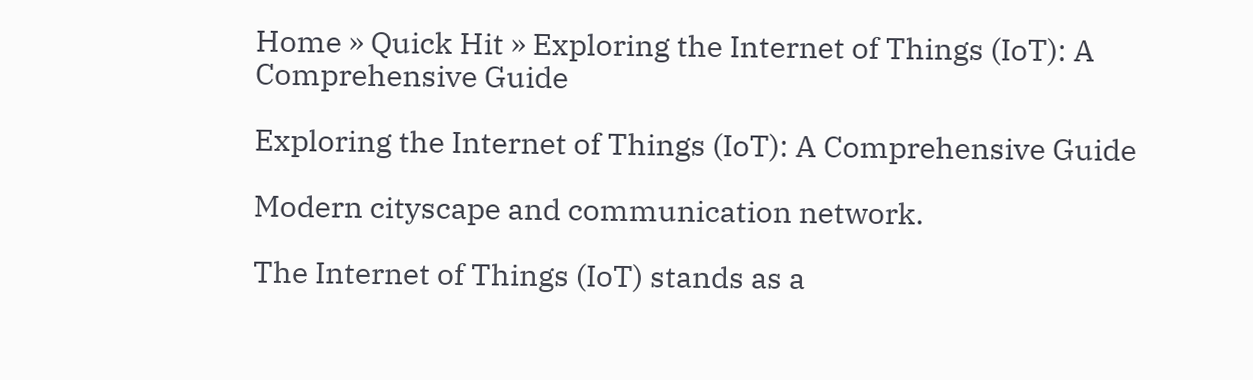Home » Quick Hit » Exploring the Internet of Things (IoT): A Comprehensive Guide

Exploring the Internet of Things (IoT): A Comprehensive Guide

Modern cityscape and communication network.

The Internet of Things (IoT) stands as a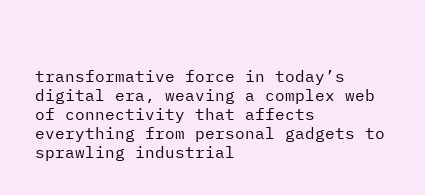transformative force in today’s digital era, weaving a complex web of connectivity that affects everything from personal gadgets to sprawling industrial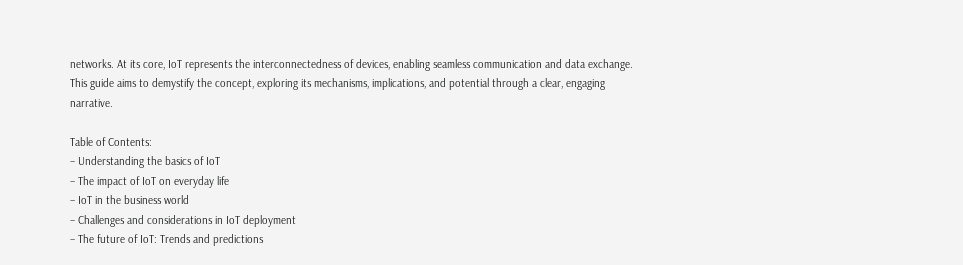networks. At its core, IoT represents the interconnectedness of devices, enabling seamless communication and data exchange. This guide aims to demystify the concept, exploring its mechanisms, implications, and potential through a clear, engaging narrative.

Table of Contents:
– Understanding the basics of IoT
– The impact of IoT on everyday life
– IoT in the business world
– Challenges and considerations in IoT deployment
– The future of IoT: Trends and predictions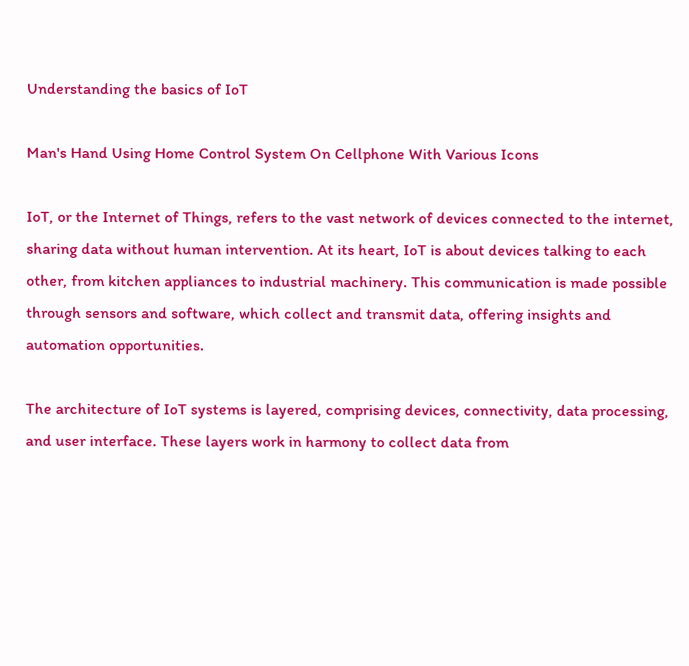Understanding the basics of IoT

Man's Hand Using Home Control System On Cellphone With Various Icons

IoT, or the Internet of Things, refers to the vast network of devices connected to the internet, sharing data without human intervention. At its heart, IoT is about devices talking to each other, from kitchen appliances to industrial machinery. This communication is made possible through sensors and software, which collect and transmit data, offering insights and automation opportunities.

The architecture of IoT systems is layered, comprising devices, connectivity, data processing, and user interface. These layers work in harmony to collect data from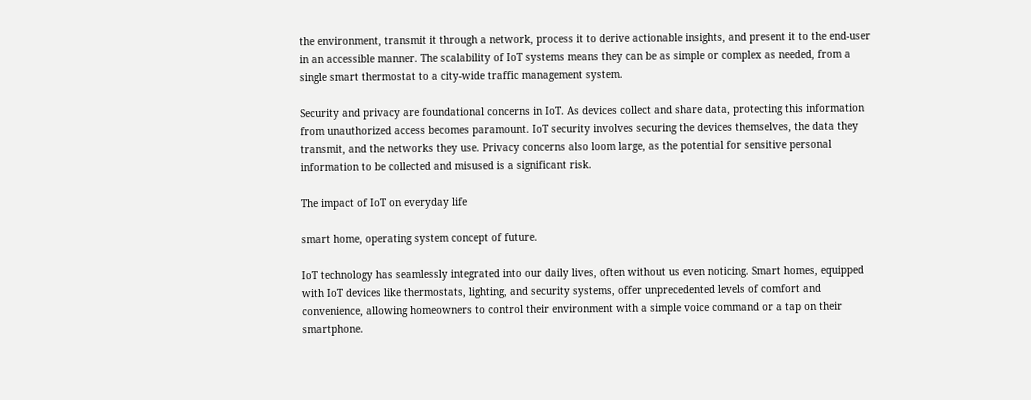the environment, transmit it through a network, process it to derive actionable insights, and present it to the end-user in an accessible manner. The scalability of IoT systems means they can be as simple or complex as needed, from a single smart thermostat to a city-wide traffic management system.

Security and privacy are foundational concerns in IoT. As devices collect and share data, protecting this information from unauthorized access becomes paramount. IoT security involves securing the devices themselves, the data they transmit, and the networks they use. Privacy concerns also loom large, as the potential for sensitive personal information to be collected and misused is a significant risk.

The impact of IoT on everyday life

smart home, operating system concept of future.

IoT technology has seamlessly integrated into our daily lives, often without us even noticing. Smart homes, equipped with IoT devices like thermostats, lighting, and security systems, offer unprecedented levels of comfort and convenience, allowing homeowners to control their environment with a simple voice command or a tap on their smartphone.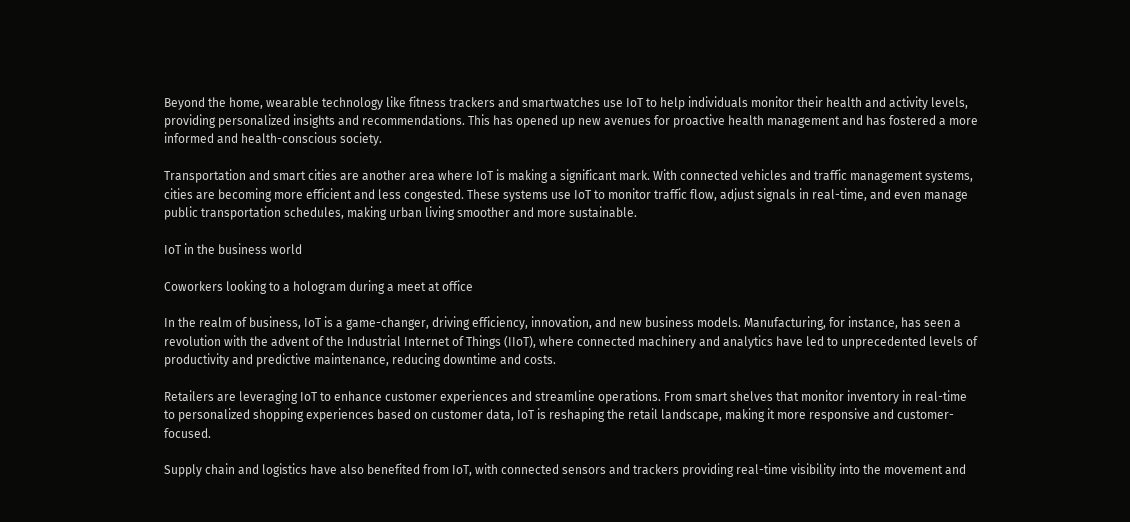Beyond the home, wearable technology like fitness trackers and smartwatches use IoT to help individuals monitor their health and activity levels, providing personalized insights and recommendations. This has opened up new avenues for proactive health management and has fostered a more informed and health-conscious society.

Transportation and smart cities are another area where IoT is making a significant mark. With connected vehicles and traffic management systems, cities are becoming more efficient and less congested. These systems use IoT to monitor traffic flow, adjust signals in real-time, and even manage public transportation schedules, making urban living smoother and more sustainable.

IoT in the business world

Coworkers looking to a hologram during a meet at office

In the realm of business, IoT is a game-changer, driving efficiency, innovation, and new business models. Manufacturing, for instance, has seen a revolution with the advent of the Industrial Internet of Things (IIoT), where connected machinery and analytics have led to unprecedented levels of productivity and predictive maintenance, reducing downtime and costs.

Retailers are leveraging IoT to enhance customer experiences and streamline operations. From smart shelves that monitor inventory in real-time to personalized shopping experiences based on customer data, IoT is reshaping the retail landscape, making it more responsive and customer-focused.

Supply chain and logistics have also benefited from IoT, with connected sensors and trackers providing real-time visibility into the movement and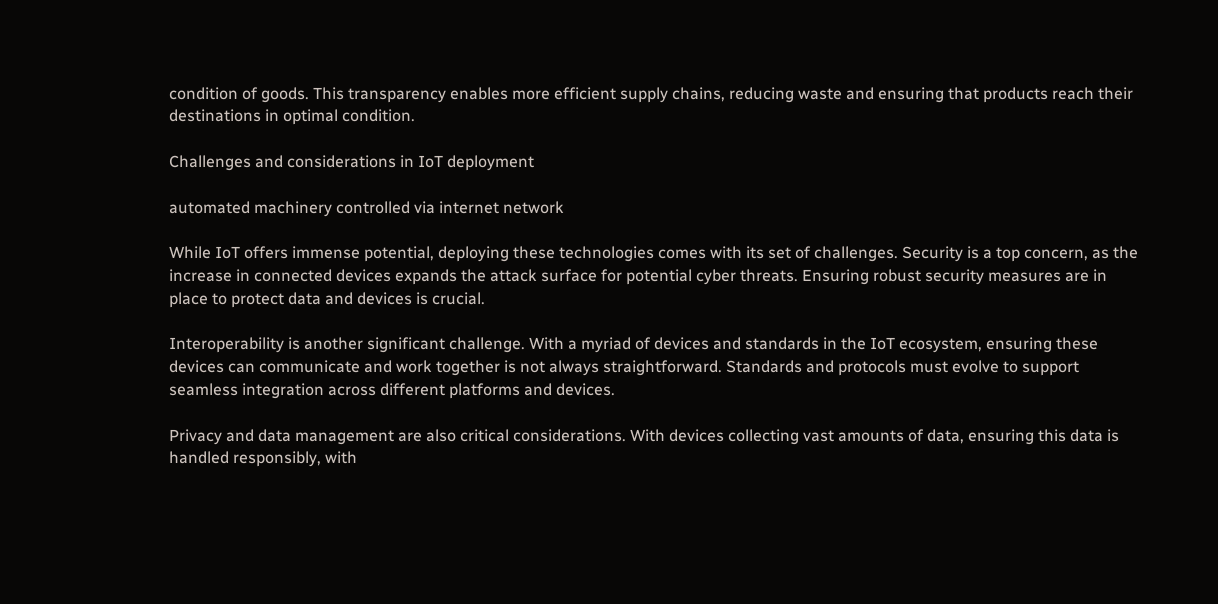condition of goods. This transparency enables more efficient supply chains, reducing waste and ensuring that products reach their destinations in optimal condition.

Challenges and considerations in IoT deployment

automated machinery controlled via internet network

While IoT offers immense potential, deploying these technologies comes with its set of challenges. Security is a top concern, as the increase in connected devices expands the attack surface for potential cyber threats. Ensuring robust security measures are in place to protect data and devices is crucial.

Interoperability is another significant challenge. With a myriad of devices and standards in the IoT ecosystem, ensuring these devices can communicate and work together is not always straightforward. Standards and protocols must evolve to support seamless integration across different platforms and devices.

Privacy and data management are also critical considerations. With devices collecting vast amounts of data, ensuring this data is handled responsibly, with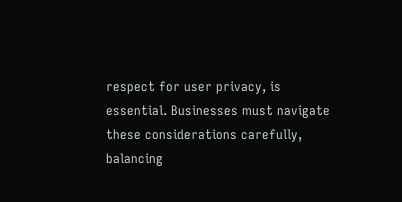respect for user privacy, is essential. Businesses must navigate these considerations carefully, balancing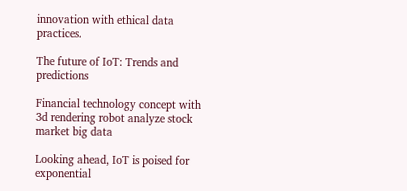innovation with ethical data practices.

The future of IoT: Trends and predictions

Financial technology concept with 3d rendering robot analyze stock market big data

Looking ahead, IoT is poised for exponential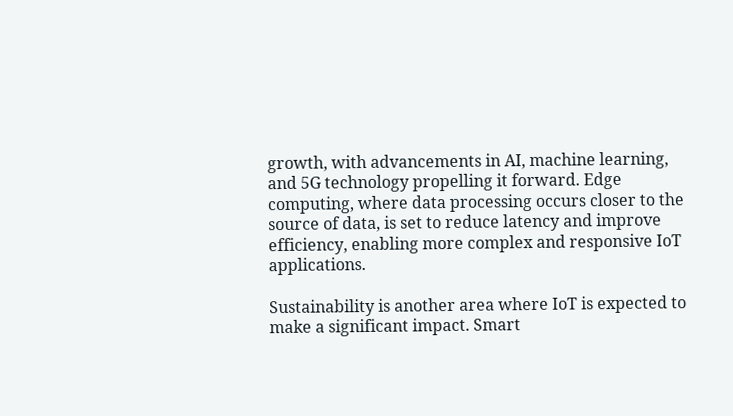growth, with advancements in AI, machine learning, and 5G technology propelling it forward. Edge computing, where data processing occurs closer to the source of data, is set to reduce latency and improve efficiency, enabling more complex and responsive IoT applications.

Sustainability is another area where IoT is expected to make a significant impact. Smart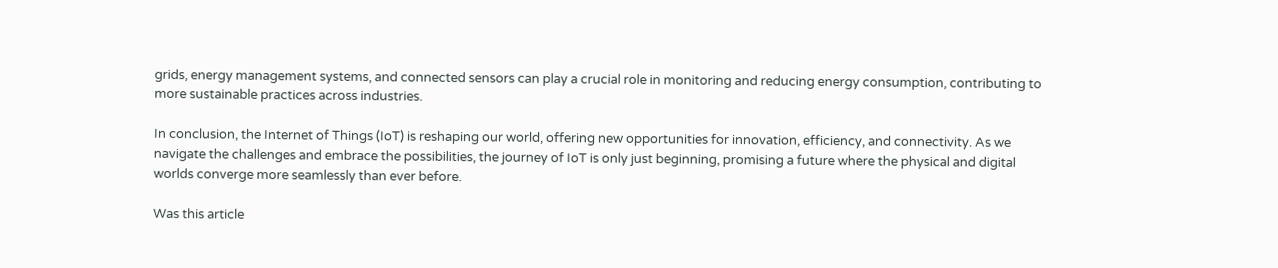grids, energy management systems, and connected sensors can play a crucial role in monitoring and reducing energy consumption, contributing to more sustainable practices across industries.

In conclusion, the Internet of Things (IoT) is reshaping our world, offering new opportunities for innovation, efficiency, and connectivity. As we navigate the challenges and embrace the possibilities, the journey of IoT is only just beginning, promising a future where the physical and digital worlds converge more seamlessly than ever before.

Was this article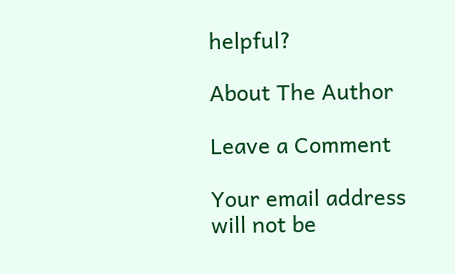helpful?

About The Author

Leave a Comment

Your email address will not be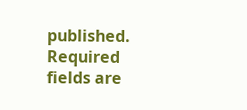published. Required fields are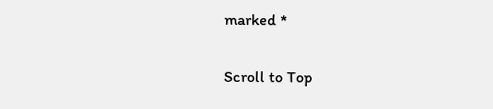marked *

Scroll to Top